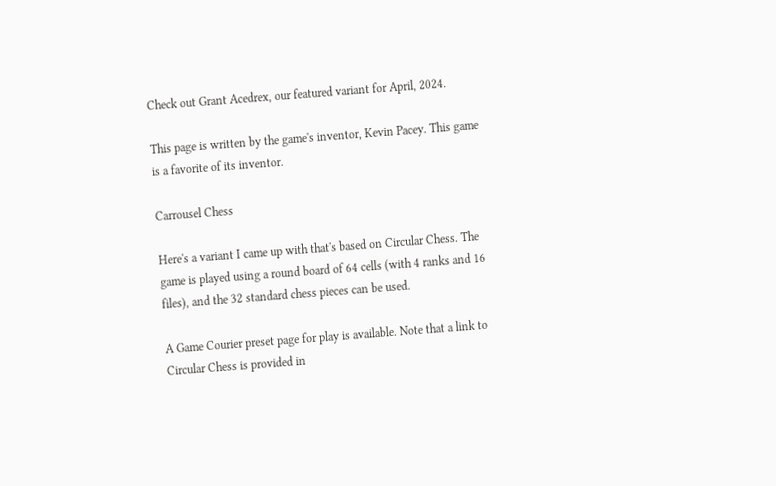Check out Grant Acedrex, our featured variant for April, 2024.

This page is written by the game's inventor, Kevin Pacey. This game is a favorite of its inventor.

Carrousel Chess

Here's a variant I came up with that's based on Circular Chess. The game is played using a round board of 64 cells (with 4 ranks and 16 files), and the 32 standard chess pieces can be used.

A Game Courier preset page for play is available. Note that a link to Circular Chess is provided in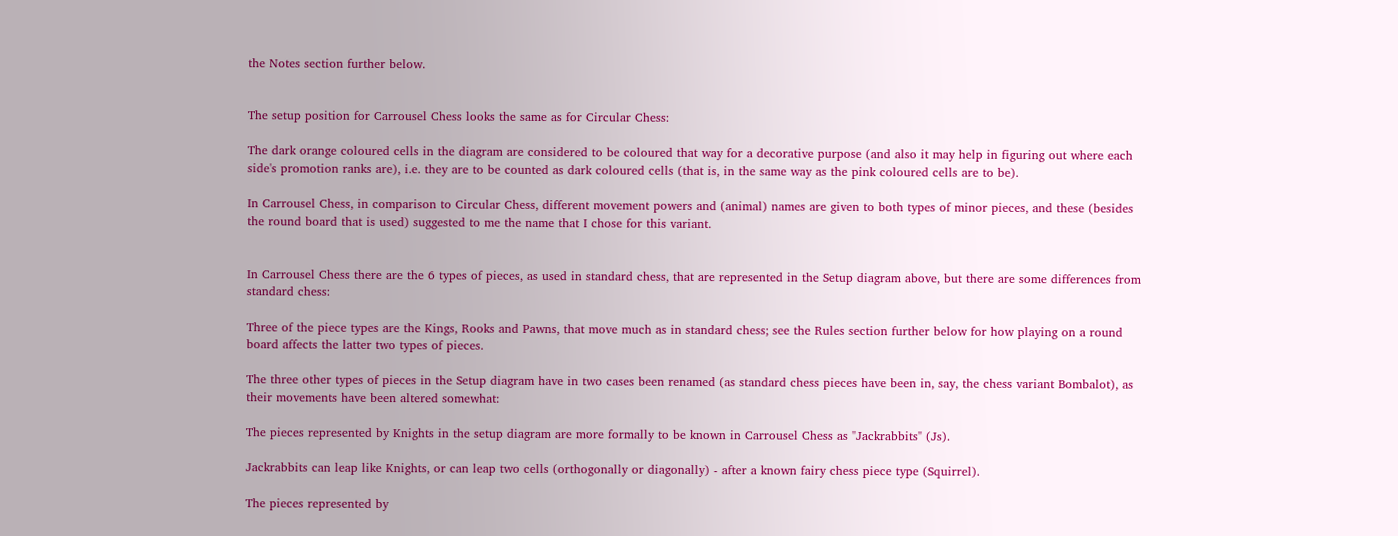the Notes section further below.


The setup position for Carrousel Chess looks the same as for Circular Chess:

The dark orange coloured cells in the diagram are considered to be coloured that way for a decorative purpose (and also it may help in figuring out where each side's promotion ranks are), i.e. they are to be counted as dark coloured cells (that is, in the same way as the pink coloured cells are to be).

In Carrousel Chess, in comparison to Circular Chess, different movement powers and (animal) names are given to both types of minor pieces, and these (besides the round board that is used) suggested to me the name that I chose for this variant.


In Carrousel Chess there are the 6 types of pieces, as used in standard chess, that are represented in the Setup diagram above, but there are some differences from standard chess:

Three of the piece types are the Kings, Rooks and Pawns, that move much as in standard chess; see the Rules section further below for how playing on a round board affects the latter two types of pieces.

The three other types of pieces in the Setup diagram have in two cases been renamed (as standard chess pieces have been in, say, the chess variant Bombalot), as their movements have been altered somewhat:

The pieces represented by Knights in the setup diagram are more formally to be known in Carrousel Chess as "Jackrabbits" (Js).

Jackrabbits can leap like Knights, or can leap two cells (orthogonally or diagonally) - after a known fairy chess piece type (Squirrel).

The pieces represented by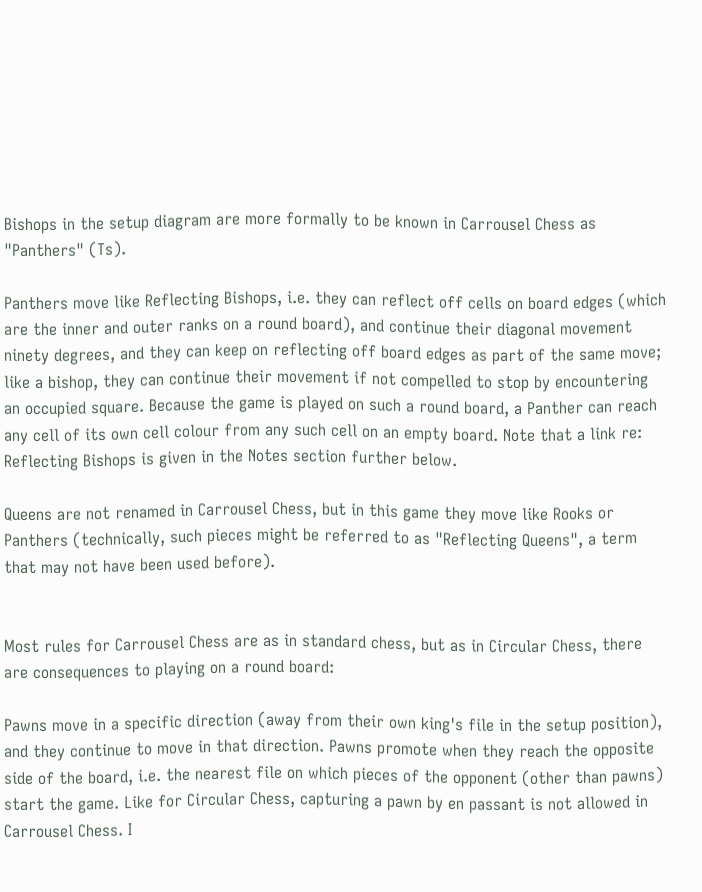Bishops in the setup diagram are more formally to be known in Carrousel Chess as "Panthers" (Ts).

Panthers move like Reflecting Bishops, i.e. they can reflect off cells on board edges (which are the inner and outer ranks on a round board), and continue their diagonal movement ninety degrees, and they can keep on reflecting off board edges as part of the same move; like a bishop, they can continue their movement if not compelled to stop by encountering an occupied square. Because the game is played on such a round board, a Panther can reach any cell of its own cell colour from any such cell on an empty board. Note that a link re: Reflecting Bishops is given in the Notes section further below.

Queens are not renamed in Carrousel Chess, but in this game they move like Rooks or Panthers (technically, such pieces might be referred to as "Reflecting Queens", a term that may not have been used before).


Most rules for Carrousel Chess are as in standard chess, but as in Circular Chess, there are consequences to playing on a round board:

Pawns move in a specific direction (away from their own king's file in the setup position), and they continue to move in that direction. Pawns promote when they reach the opposite side of the board, i.e. the nearest file on which pieces of the opponent (other than pawns) start the game. Like for Circular Chess, capturing a pawn by en passant is not allowed in Carrousel Chess. I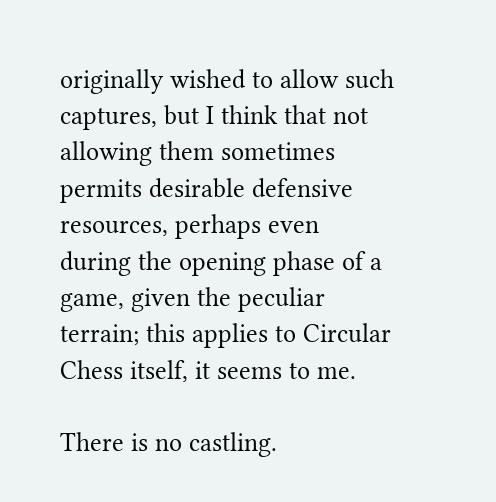originally wished to allow such captures, but I think that not allowing them sometimes permits desirable defensive resources, perhaps even during the opening phase of a game, given the peculiar terrain; this applies to Circular Chess itself, it seems to me.

There is no castling.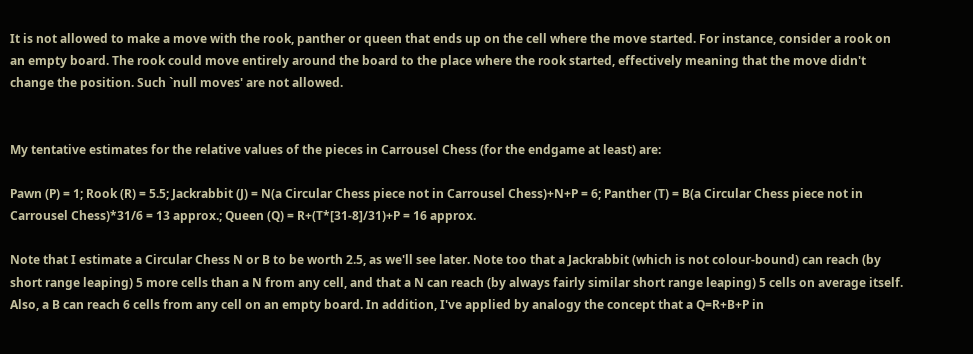It is not allowed to make a move with the rook, panther or queen that ends up on the cell where the move started. For instance, consider a rook on an empty board. The rook could move entirely around the board to the place where the rook started, effectively meaning that the move didn't change the position. Such `null moves' are not allowed.


My tentative estimates for the relative values of the pieces in Carrousel Chess (for the endgame at least) are:

Pawn (P) = 1; Rook (R) = 5.5; Jackrabbit (J) = N(a Circular Chess piece not in Carrousel Chess)+N+P = 6; Panther (T) = B(a Circular Chess piece not in Carrousel Chess)*31/6 = 13 approx.; Queen (Q) = R+(T*[31-8]/31)+P = 16 approx.

Note that I estimate a Circular Chess N or B to be worth 2.5, as we'll see later. Note too that a Jackrabbit (which is not colour-bound) can reach (by short range leaping) 5 more cells than a N from any cell, and that a N can reach (by always fairly similar short range leaping) 5 cells on average itself. Also, a B can reach 6 cells from any cell on an empty board. In addition, I've applied by analogy the concept that a Q=R+B+P in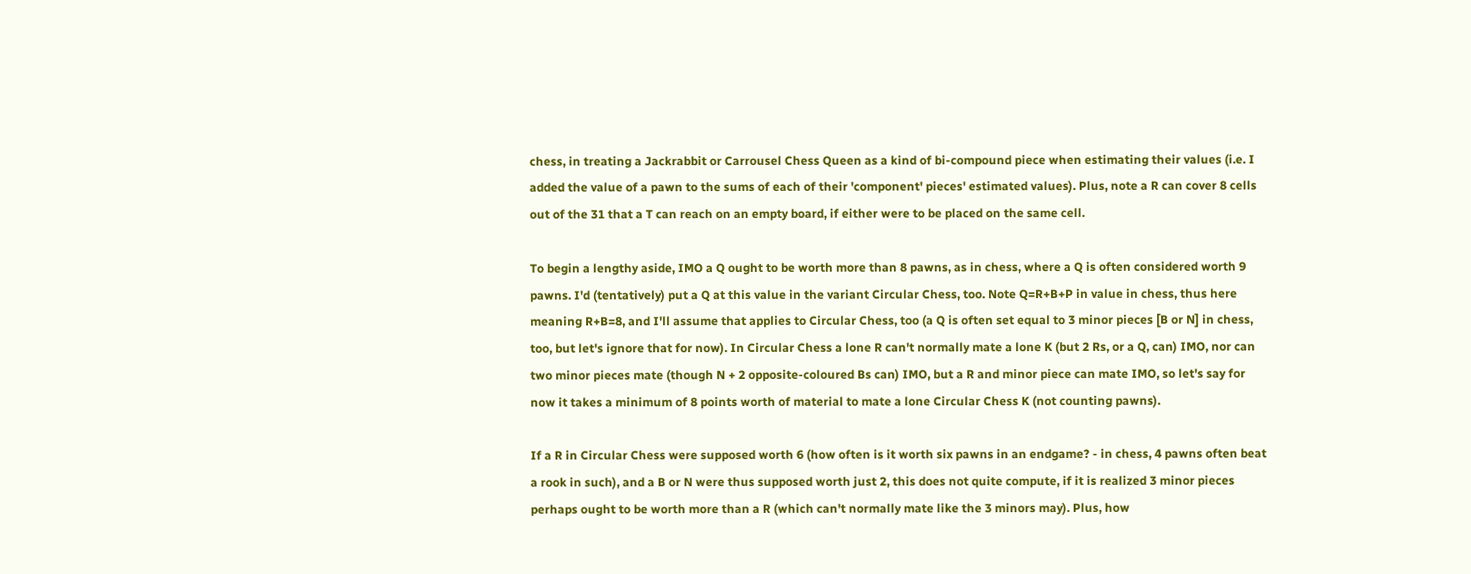chess, in treating a Jackrabbit or Carrousel Chess Queen as a kind of bi-compound piece when estimating their values (i.e. I added the value of a pawn to the sums of each of their 'component' pieces' estimated values). Plus, note a R can cover 8 cells out of the 31 that a T can reach on an empty board, if either were to be placed on the same cell.

To begin a lengthy aside, IMO a Q ought to be worth more than 8 pawns, as in chess, where a Q is often considered worth 9 pawns. I'd (tentatively) put a Q at this value in the variant Circular Chess, too. Note Q=R+B+P in value in chess, thus here meaning R+B=8, and I'll assume that applies to Circular Chess, too (a Q is often set equal to 3 minor pieces [B or N] in chess, too, but let's ignore that for now). In Circular Chess a lone R can't normally mate a lone K (but 2 Rs, or a Q, can) IMO, nor can two minor pieces mate (though N + 2 opposite-coloured Bs can) IMO, but a R and minor piece can mate IMO, so let's say for now it takes a minimum of 8 points worth of material to mate a lone Circular Chess K (not counting pawns).

If a R in Circular Chess were supposed worth 6 (how often is it worth six pawns in an endgame? - in chess, 4 pawns often beat a rook in such), and a B or N were thus supposed worth just 2, this does not quite compute, if it is realized 3 minor pieces perhaps ought to be worth more than a R (which can't normally mate like the 3 minors may). Plus, how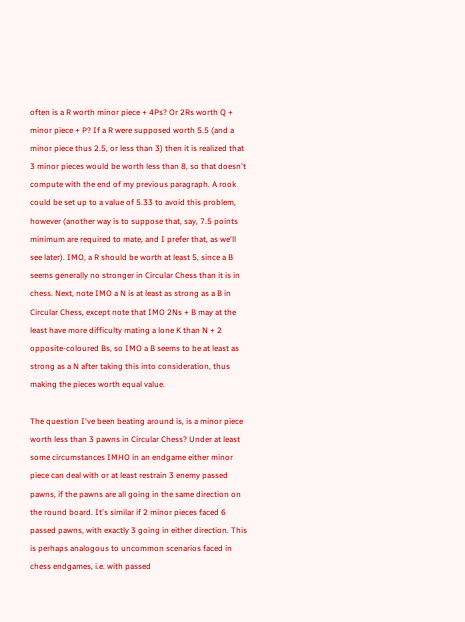often is a R worth minor piece + 4Ps? Or 2Rs worth Q + minor piece + P? If a R were supposed worth 5.5 (and a minor piece thus 2.5, or less than 3) then it is realized that 3 minor pieces would be worth less than 8, so that doesn't compute with the end of my previous paragraph. A rook could be set up to a value of 5.33 to avoid this problem, however (another way is to suppose that, say, 7.5 points minimum are required to mate, and I prefer that, as we'll see later). IMO, a R should be worth at least 5, since a B seems generally no stronger in Circular Chess than it is in chess. Next, note IMO a N is at least as strong as a B in Circular Chess, except note that IMO 2Ns + B may at the least have more difficulty mating a lone K than N + 2 opposite-coloured Bs, so IMO a B seems to be at least as strong as a N after taking this into consideration, thus making the pieces worth equal value.

The question I've been beating around is, is a minor piece worth less than 3 pawns in Circular Chess? Under at least some circumstances IMHO in an endgame either minor piece can deal with or at least restrain 3 enemy passed pawns, if the pawns are all going in the same direction on the round board. It's similar if 2 minor pieces faced 6 passed pawns, with exactly 3 going in either direction. This is perhaps analogous to uncommon scenarios faced in chess endgames, i.e. with passed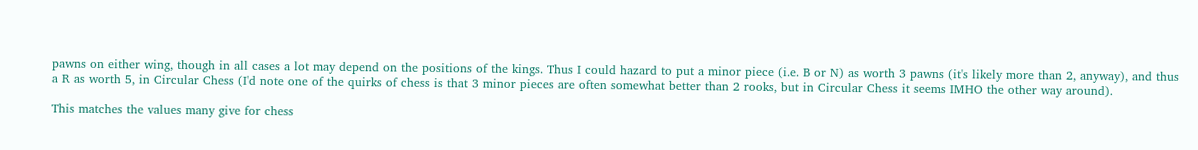pawns on either wing, though in all cases a lot may depend on the positions of the kings. Thus I could hazard to put a minor piece (i.e. B or N) as worth 3 pawns (it's likely more than 2, anyway), and thus a R as worth 5, in Circular Chess (I'd note one of the quirks of chess is that 3 minor pieces are often somewhat better than 2 rooks, but in Circular Chess it seems IMHO the other way around).

This matches the values many give for chess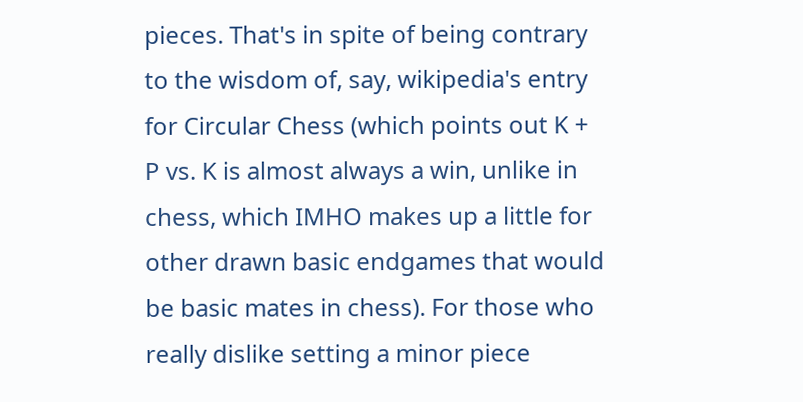pieces. That's in spite of being contrary to the wisdom of, say, wikipedia's entry for Circular Chess (which points out K + P vs. K is almost always a win, unlike in chess, which IMHO makes up a little for other drawn basic endgames that would be basic mates in chess). For those who really dislike setting a minor piece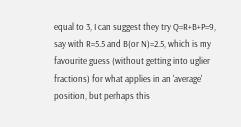equal to 3, I can suggest they try Q=R+B+P=9, say with R=5.5 and B(or N)=2.5, which is my favourite guess (without getting into uglier fractions) for what applies in an 'average' position, but perhaps this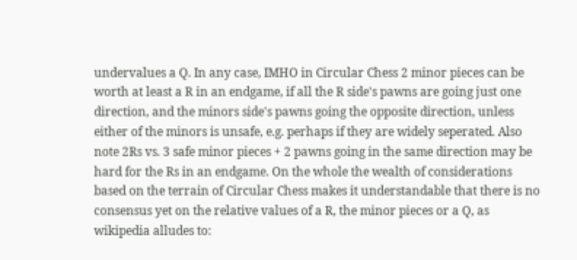undervalues a Q. In any case, IMHO in Circular Chess 2 minor pieces can be worth at least a R in an endgame, if all the R side's pawns are going just one direction, and the minors side's pawns going the opposite direction, unless either of the minors is unsafe, e.g. perhaps if they are widely seperated. Also note 2Rs vs. 3 safe minor pieces + 2 pawns going in the same direction may be hard for the Rs in an endgame. On the whole the wealth of considerations based on the terrain of Circular Chess makes it understandable that there is no consensus yet on the relative values of a R, the minor pieces or a Q, as wikipedia alludes to: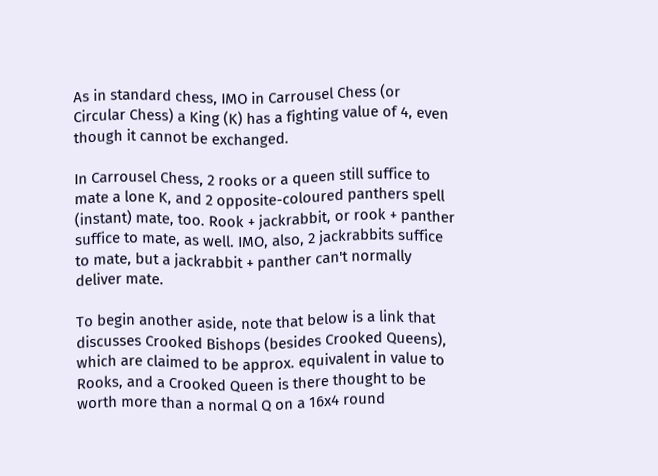As in standard chess, IMO in Carrousel Chess (or Circular Chess) a King (K) has a fighting value of 4, even though it cannot be exchanged.

In Carrousel Chess, 2 rooks or a queen still suffice to mate a lone K, and 2 opposite-coloured panthers spell (instant) mate, too. Rook + jackrabbit, or rook + panther suffice to mate, as well. IMO, also, 2 jackrabbits suffice to mate, but a jackrabbit + panther can't normally deliver mate.

To begin another aside, note that below is a link that discusses Crooked Bishops (besides Crooked Queens), which are claimed to be approx. equivalent in value to Rooks, and a Crooked Queen is there thought to be worth more than a normal Q on a 16x4 round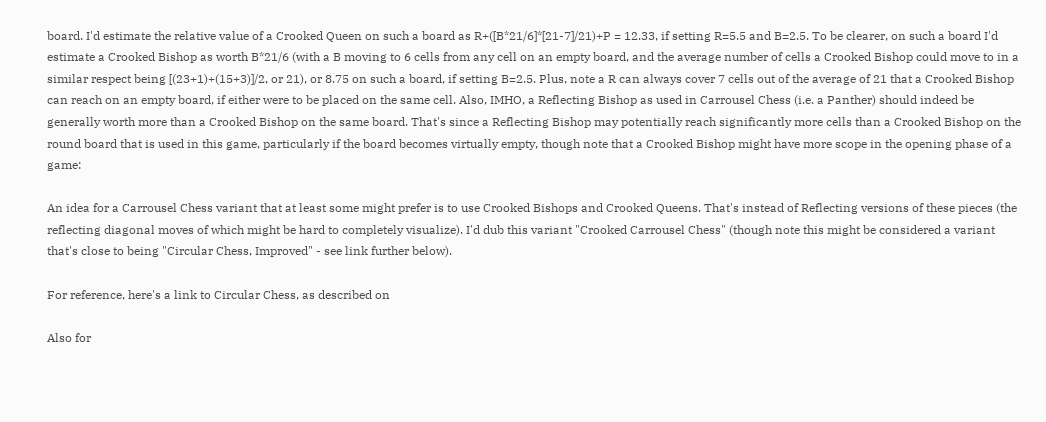board. I'd estimate the relative value of a Crooked Queen on such a board as R+([B*21/6]*[21-7]/21)+P = 12.33, if setting R=5.5 and B=2.5. To be clearer, on such a board I'd estimate a Crooked Bishop as worth B*21/6 (with a B moving to 6 cells from any cell on an empty board, and the average number of cells a Crooked Bishop could move to in a similar respect being [(23+1)+(15+3)]/2, or 21), or 8.75 on such a board, if setting B=2.5. Plus, note a R can always cover 7 cells out of the average of 21 that a Crooked Bishop can reach on an empty board, if either were to be placed on the same cell. Also, IMHO, a Reflecting Bishop as used in Carrousel Chess (i.e. a Panther) should indeed be generally worth more than a Crooked Bishop on the same board. That's since a Reflecting Bishop may potentially reach significantly more cells than a Crooked Bishop on the round board that is used in this game, particularly if the board becomes virtually empty, though note that a Crooked Bishop might have more scope in the opening phase of a game:

An idea for a Carrousel Chess variant that at least some might prefer is to use Crooked Bishops and Crooked Queens. That's instead of Reflecting versions of these pieces (the reflecting diagonal moves of which might be hard to completely visualize). I'd dub this variant "Crooked Carrousel Chess" (though note this might be considered a variant that's close to being "Circular Chess, Improved" - see link further below).

For reference, here's a link to Circular Chess, as described on

Also for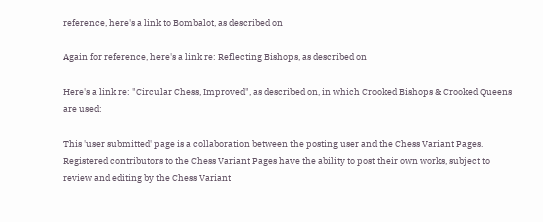reference, here's a link to Bombalot, as described on

Again for reference, here's a link re: Reflecting Bishops, as described on

Here's a link re: "Circular Chess, Improved", as described on, in which Crooked Bishops & Crooked Queens are used:

This 'user submitted' page is a collaboration between the posting user and the Chess Variant Pages. Registered contributors to the Chess Variant Pages have the ability to post their own works, subject to review and editing by the Chess Variant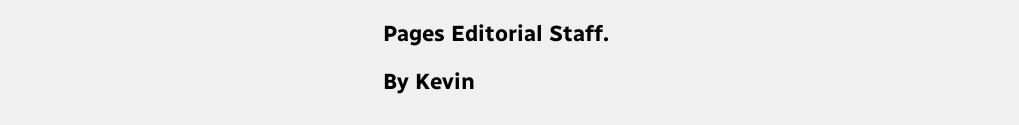Pages Editorial Staff.

By Kevin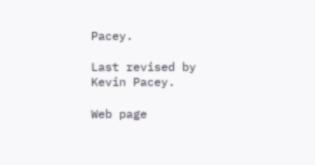Pacey.

Last revised by Kevin Pacey.

Web page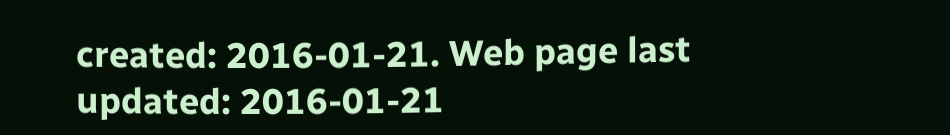created: 2016-01-21. Web page last updated: 2016-01-21